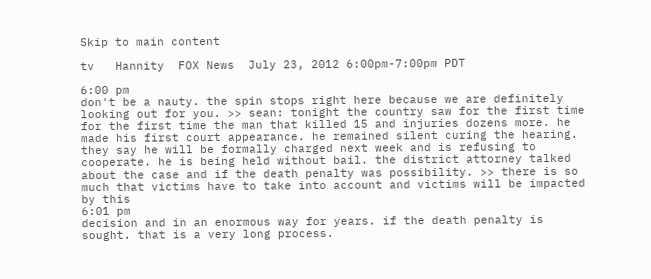Skip to main content

tv   Hannity  FOX News  July 23, 2012 6:00pm-7:00pm PDT

6:00 pm
don't be a nauty. the spin stops right here because we are definitely looking out for you. >> sean: tonight the country saw for the first time for the first time the man that killed 15 and injuries dozens more. he made his first court appearance. he remained silent curing the hearing. they say he will be formally charged next week and is refusing to cooperate. he is being held without bail. the district attorney talked about the case and if the death penalty was possibility. >> there is so much that victims have to take into account and victims will be impacted by this
6:01 pm
decision and in an enormous way for years. if the death penalty is sought. that is a very long process.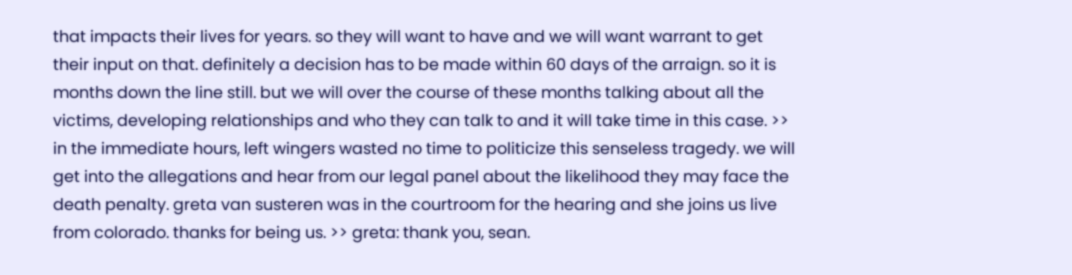that impacts their lives for years. so they will want to have and we will want warrant to get their input on that. definitely a decision has to be made within 60 days of the arraign. so it is months down the line still. but we will over the course of these months talking about all the victims, developing relationships and who they can talk to and it will take time in this case. >> in the immediate hours, left wingers wasted no time to politicize this senseless tragedy. we will get into the allegations and hear from our legal panel about the likelihood they may face the death penalty. greta van susteren was in the courtroom for the hearing and she joins us live from colorado. thanks for being us. >> greta: thank you, sean.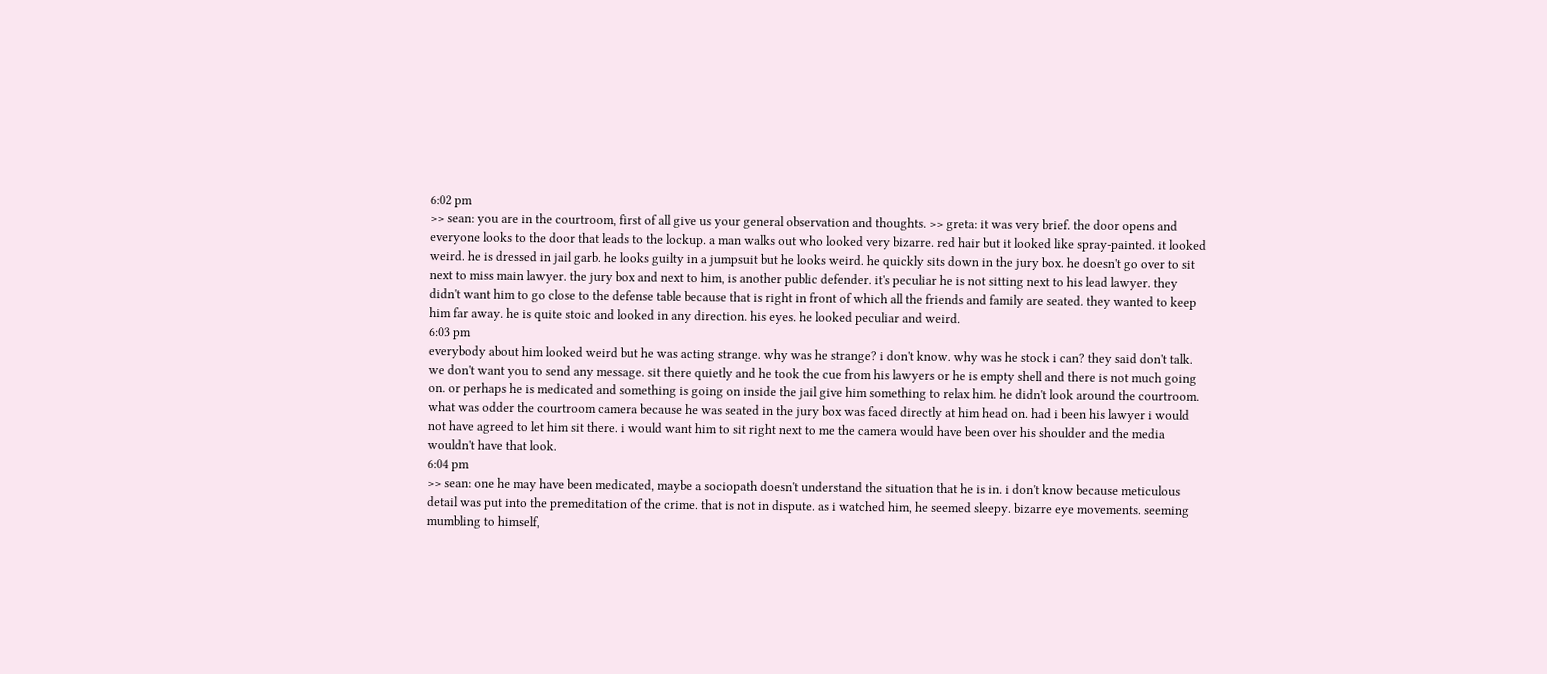6:02 pm
>> sean: you are in the courtroom, first of all give us your general observation and thoughts. >> greta: it was very brief. the door opens and everyone looks to the door that leads to the lockup. a man walks out who looked very bizarre. red hair but it looked like spray-painted. it looked weird. he is dressed in jail garb. he looks guilty in a jumpsuit but he looks weird. he quickly sits down in the jury box. he doesn't go over to sit next to miss main lawyer. the jury box and next to him, is another public defender. it's peculiar he is not sitting next to his lead lawyer. they didn't want him to go close to the defense table because that is right in front of which all the friends and family are seated. they wanted to keep him far away. he is quite stoic and looked in any direction. his eyes. he looked peculiar and weird.
6:03 pm
everybody about him looked weird but he was acting strange. why was he strange? i don't know. why was he stock i can? they said don't talk. we don't want you to send any message. sit there quietly and he took the cue from his lawyers or he is empty shell and there is not much going on. or perhaps he is medicated and something is going on inside the jail give him something to relax him. he didn't look around the courtroom. what was odder the courtroom camera because he was seated in the jury box was faced directly at him head on. had i been his lawyer i would not have agreed to let him sit there. i would want him to sit right next to me the camera would have been over his shoulder and the media wouldn't have that look.
6:04 pm
>> sean: one he may have been medicated, maybe a sociopath doesn't understand the situation that he is in. i don't know because meticulous detail was put into the premeditation of the crime. that is not in dispute. as i watched him, he seemed sleepy. bizarre eye movements. seeming mumbling to himself,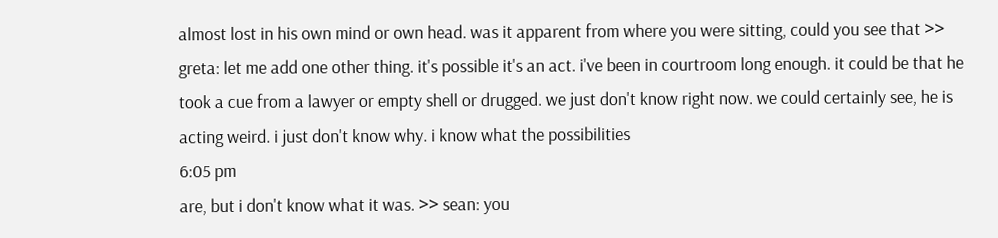almost lost in his own mind or own head. was it apparent from where you were sitting, could you see that >> greta: let me add one other thing. it's possible it's an act. i've been in courtroom long enough. it could be that he took a cue from a lawyer or empty shell or drugged. we just don't know right now. we could certainly see, he is acting weird. i just don't know why. i know what the possibilities
6:05 pm
are, but i don't know what it was. >> sean: you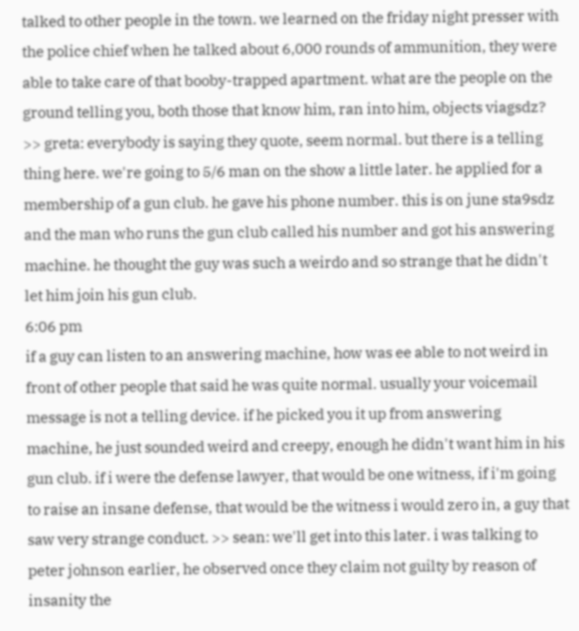talked to other people in the town. we learned on the friday night presser with the police chief when he talked about 6,000 rounds of ammunition, they were able to take care of that booby-trapped apartment. what are the people on the ground telling you, both those that know him, ran into him, objects viagsdz? >> greta: everybody is saying they quote, seem normal. but there is a telling thing here. we're going to 5/6 man on the show a little later. he applied for a membership of a gun club. he gave his phone number. this is on june sta9sdz and the man who runs the gun club called his number and got his answering machine. he thought the guy was such a weirdo and so strange that he didn't let him join his gun club.
6:06 pm
if a guy can listen to an answering machine, how was ee able to not weird in front of other people that said he was quite normal. usually your voicemail message is not a telling device. if he picked you it up from answering machine, he just sounded weird and creepy, enough he didn't want him in his gun club. if i were the defense lawyer, that would be one witness, if i'm going to raise an insane defense, that would be the witness i would zero in, a guy that saw very strange conduct. >> sean: we'll get into this later. i was talking to peter johnson earlier, he observed once they claim not guilty by reason of insanity the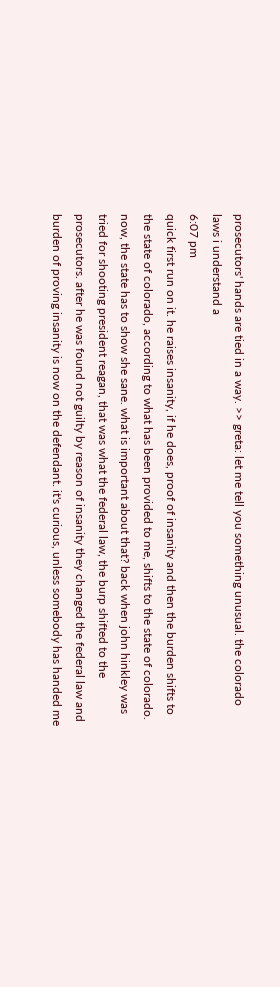prosecutors' hands are tied in a way. >> greta: let me tell you something unusual. the colorado laws i understand a
6:07 pm
quick first run on it. he raises insanity, if he does, proof of insanity and then the burden shifts to the state of colorado, according to what has been provided to me, shifts to the state of colorado. now, the state has to show she sane. what is important about that? back when john hinkley was tried for shooting president reagan, that was what the federal law, the burp shifted to the prosecutors. after he was found not guilty by reason of insanity they changed the federal law and burden of proving insanity is now on the defendant. it's curious, unless somebody has handed me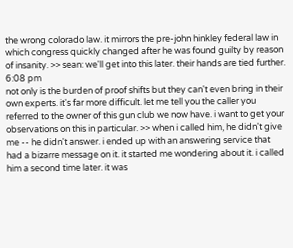the wrong colorado law. it mirrors the pre-john hinkley federal law in which congress quickly changed after he was found guilty by reason of insanity. >> sean: we'll get into this later. their hands are tied further.
6:08 pm
not only is the burden of proof shifts but they can't even bring in their own experts. it's far more difficult. let me tell you the caller you referred to the owner of this gun club we now have. i want to get your observations on this in particular. >> when i called him, he didn't give me -- he didn't answer. i ended up with an answering service that had a bizarre message on it. it started me wondering about it. i called him a second time later. it was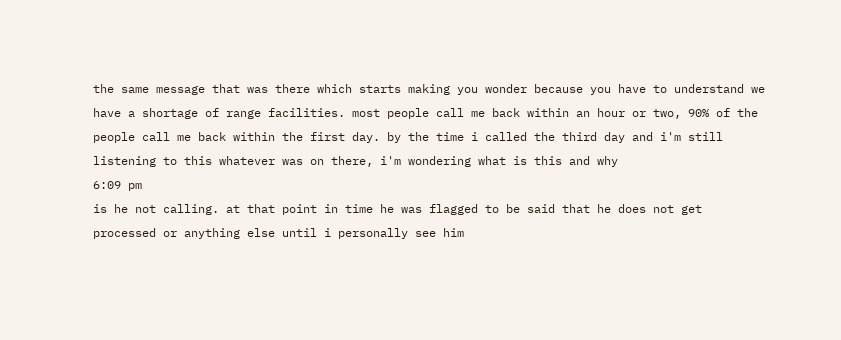the same message that was there which starts making you wonder because you have to understand we have a shortage of range facilities. most people call me back within an hour or two, 90% of the people call me back within the first day. by the time i called the third day and i'm still listening to this whatever was on there, i'm wondering what is this and why
6:09 pm
is he not calling. at that point in time he was flagged to be said that he does not get processed or anything else until i personally see him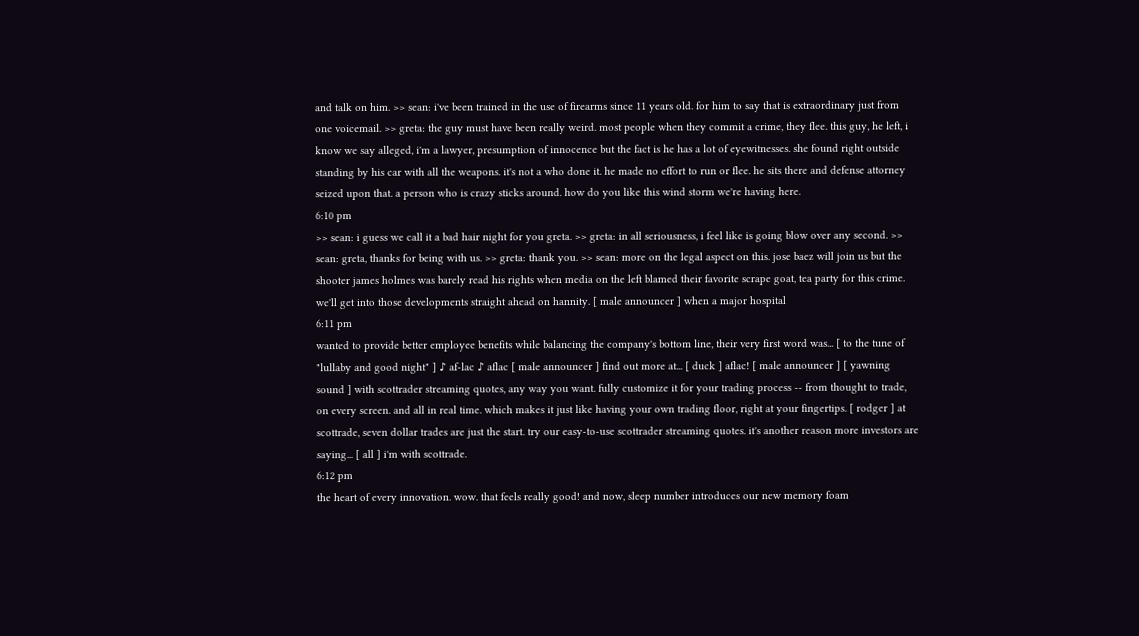and talk on him. >> sean: i've been trained in the use of firearms since 11 years old. for him to say that is extraordinary just from one voicemail. >> greta: the guy must have been really weird. most people when they commit a crime, they flee. this guy, he left, i know we say alleged, i'm a lawyer, presumption of innocence but the fact is he has a lot of eyewitnesses. she found right outside standing by his car with all the weapons. it's not a who done it. he made no effort to run or flee. he sits there and defense attorney seized upon that. a person who is crazy sticks around. how do you like this wind storm we're having here.
6:10 pm
>> sean: i guess we call it a bad hair night for you greta. >> greta: in all seriousness, i feel like is going blow over any second. >> sean: greta, thanks for being with us. >> greta: thank you. >> sean: more on the legal aspect on this. jose baez will join us but the shooter james holmes was barely read his rights when media on the left blamed their favorite scrape goat, tea party for this crime. we'll get into those developments straight ahead on hannity. [ male announcer ] when a major hospital
6:11 pm
wanted to provide better employee benefits while balancing the company's bottom line, their very first word was... [ to the tune of "lullaby and good night" ] ♪ af-lac ♪ aflac [ male announcer ] find out more at... [ duck ] aflac! [ male announcer ] [ yawning sound ] with scottrader streaming quotes, any way you want. fully customize it for your trading process -- from thought to trade, on every screen. and all in real time. which makes it just like having your own trading floor, right at your fingertips. [ rodger ] at scottrade, seven dollar trades are just the start. try our easy-to-use scottrader streaming quotes. it's another reason more investors are saying... [ all ] i'm with scottrade.
6:12 pm
the heart of every innovation. wow. that feels really good! and now, sleep number introduces our new memory foam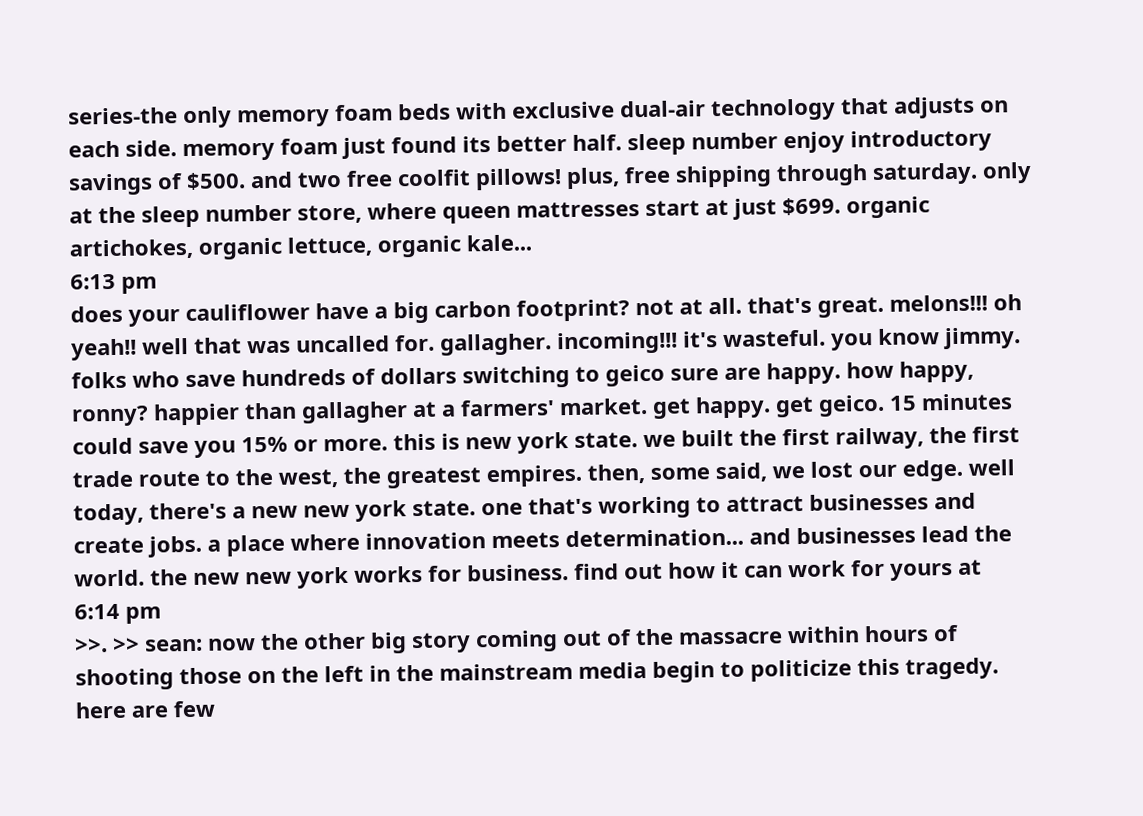series-the only memory foam beds with exclusive dual-air technology that adjusts on each side. memory foam just found its better half. sleep number enjoy introductory savings of $500. and two free coolfit pillows! plus, free shipping through saturday. only at the sleep number store, where queen mattresses start at just $699. organic artichokes, organic lettuce, organic kale...
6:13 pm
does your cauliflower have a big carbon footprint? not at all. that's great. melons!!! oh yeah!! well that was uncalled for. gallagher. incoming!!! it's wasteful. you know jimmy. folks who save hundreds of dollars switching to geico sure are happy. how happy, ronny? happier than gallagher at a farmers' market. get happy. get geico. 15 minutes could save you 15% or more. this is new york state. we built the first railway, the first trade route to the west, the greatest empires. then, some said, we lost our edge. well today, there's a new new york state. one that's working to attract businesses and create jobs. a place where innovation meets determination... and businesses lead the world. the new new york works for business. find out how it can work for yours at
6:14 pm
>>. >> sean: now the other big story coming out of the massacre within hours of shooting those on the left in the mainstream media begin to politicize this tragedy. here are few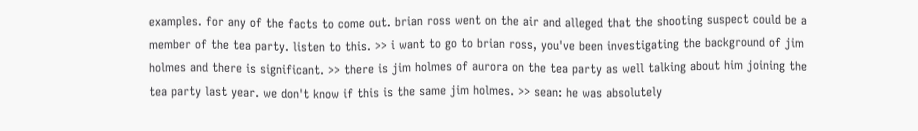examples. for any of the facts to come out. brian ross went on the air and alleged that the shooting suspect could be a member of the tea party. listen to this. >> i want to go to brian ross, you've been investigating the background of jim holmes and there is significant. >> there is jim holmes of aurora on the tea party as well talking about him joining the tea party last year. we don't know if this is the same jim holmes. >> sean: he was absolutely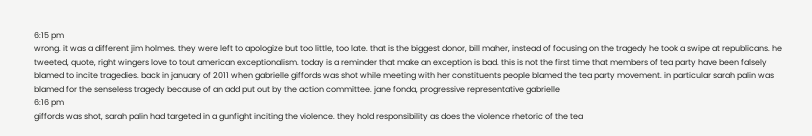6:15 pm
wrong. it was a different jim holmes. they were left to apologize but too little, too late. that is the biggest donor, bill maher, instead of focusing on the tragedy he took a swipe at republicans. he tweeted, quote, right wingers love to tout american exceptionalism. today is a reminder that make an exception is bad. this is not the first time that members of tea party have been falsely blamed to incite tragedies. back in january of 2011 when gabrielle giffords was shot while meeting with her constituents people blamed the tea party movement. in particular sarah palin was blamed for the senseless tragedy because of an add put out by the action committee. jane fonda, progressive representative gabrielle
6:16 pm
giffords was shot, sarah palin had targeted in a gunfight inciting the violence. they hold responsibility as does the violence rhetoric of the tea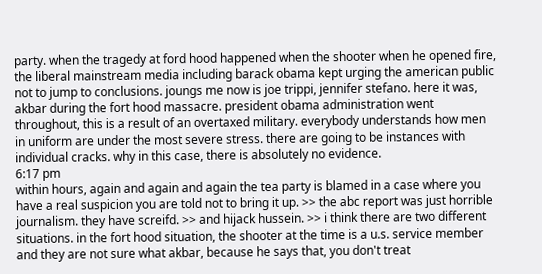party. when the tragedy at ford hood happened when the shooter when he opened fire, the liberal mainstream media including barack obama kept urging the american public not to jump to conclusions. joungs me now is joe trippi, jennifer stefano. here it was, akbar during the fort hood massacre. president obama administration went throughout, this is a result of an overtaxed military. everybody understands how men in uniform are under the most severe stress. there are going to be instances with individual cracks. why in this case, there is absolutely no evidence.
6:17 pm
within hours, again and again and again the tea party is blamed in a case where you have a real suspicion you are told not to bring it up. >> the abc report was just horrible journalism. they have screifd. >> and hijack hussein. >> i think there are two different situations. in the fort hood situation, the shooter at the time is a u.s. service member and they are not sure what akbar, because he says that, you don't treat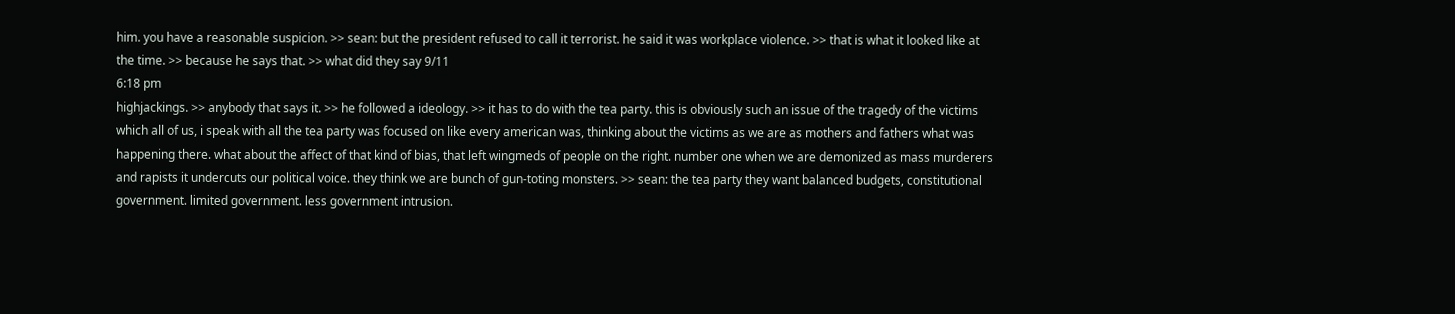him. you have a reasonable suspicion. >> sean: but the president refused to call it terrorist. he said it was workplace violence. >> that is what it looked like at the time. >> because he says that. >> what did they say 9/11
6:18 pm
highjackings. >> anybody that says it. >> he followed a ideology. >> it has to do with the tea party. this is obviously such an issue of the tragedy of the victims which all of us, i speak with all the tea party was focused on like every american was, thinking about the victims as we are as mothers and fathers what was happening there. what about the affect of that kind of bias, that left wingmeds of people on the right. number one when we are demonized as mass murderers and rapists it undercuts our political voice. they think we are bunch of gun-toting monsters. >> sean: the tea party they want balanced budgets, constitutional government. limited government. less government intrusion.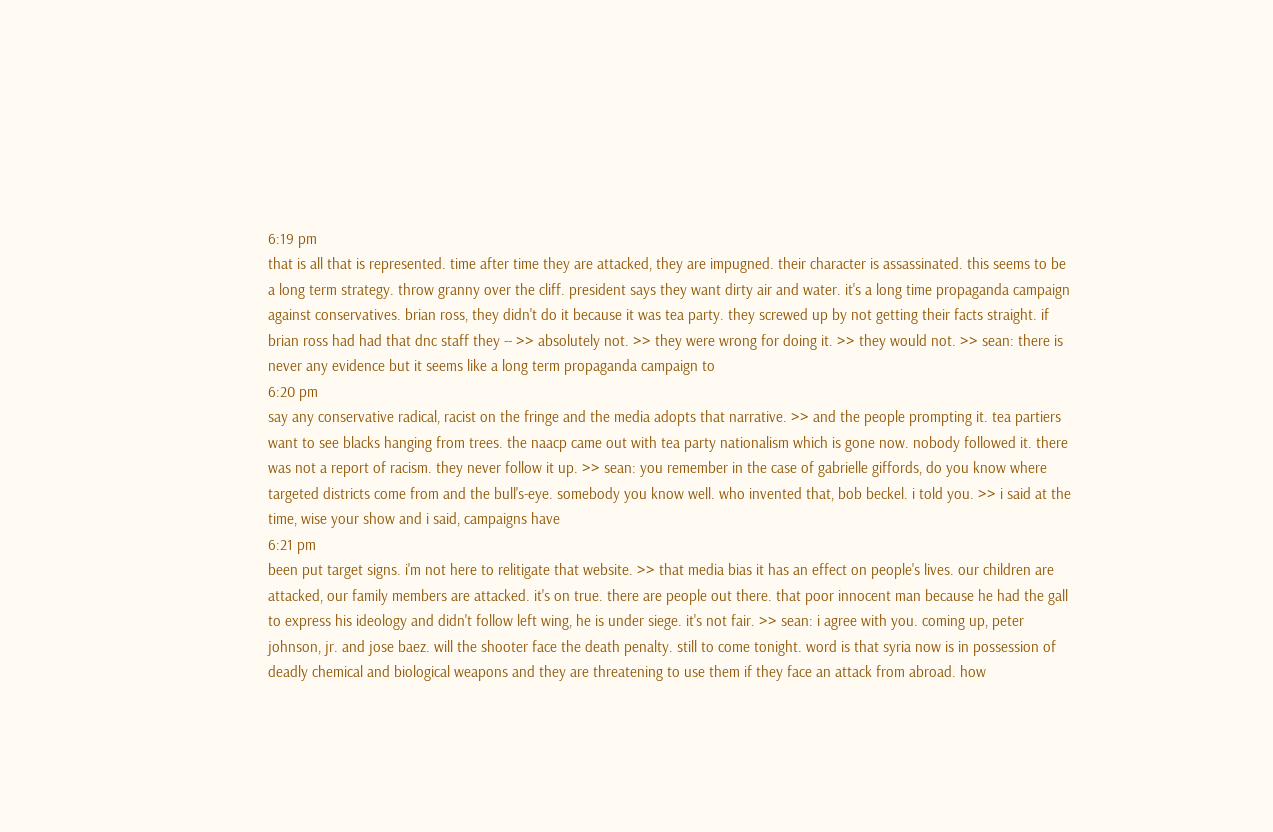6:19 pm
that is all that is represented. time after time they are attacked, they are impugned. their character is assassinated. this seems to be a long term strategy. throw granny over the cliff. president says they want dirty air and water. it's a long time propaganda campaign against conservatives. brian ross, they didn't do it because it was tea party. they screwed up by not getting their facts straight. if brian ross had had that dnc staff they -- >> absolutely not. >> they were wrong for doing it. >> they would not. >> sean: there is never any evidence but it seems like a long term propaganda campaign to
6:20 pm
say any conservative radical, racist on the fringe and the media adopts that narrative. >> and the people prompting it. tea partiers want to see blacks hanging from trees. the naacp came out with tea party nationalism which is gone now. nobody followed it. there was not a report of racism. they never follow it up. >> sean: you remember in the case of gabrielle giffords, do you know where targeted districts come from and the bull's-eye. somebody you know well. who invented that, bob beckel. i told you. >> i said at the time, wise your show and i said, campaigns have
6:21 pm
been put target signs. i'm not here to relitigate that website. >> that media bias it has an effect on people's lives. our children are attacked, our family members are attacked. it's on true. there are people out there. that poor innocent man because he had the gall to express his ideology and didn't follow left wing, he is under siege. it's not fair. >> sean: i agree with you. coming up, peter johnson, jr. and jose baez. will the shooter face the death penalty. still to come tonight. word is that syria now is in possession of deadly chemical and biological weapons and they are threatening to use them if they face an attack from abroad. how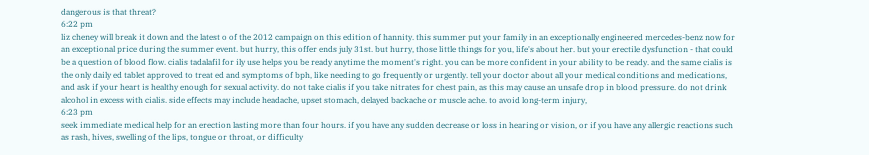dangerous is that threat?
6:22 pm
liz cheney will break it down and the latest o of the 2012 campaign on this edition of hannity. this summer put your family in an exceptionally engineered mercedes-benz now for an exceptional price during the summer event. but hurry, this offer ends july 31st. but hurry, those little things for you, life's about her. but your erectile dysfunction - that could be a question of blood flow. cialis tadalafil for ily use helps you be ready anytime the moment's right. you can be more confident in your ability to be ready. and the same cialis is the only daily ed tablet approved to treat ed and symptoms of bph, like needing to go frequently or urgently. tell your doctor about all your medical conditions and medications, and ask if your heart is healthy enough for sexual activity. do not take cialis if you take nitrates for chest pain, as this may cause an unsafe drop in blood pressure. do not drink alcohol in excess with cialis. side effects may include headache, upset stomach, delayed backache or muscle ache. to avoid long-term injury,
6:23 pm
seek immediate medical help for an erection lasting more than four hours. if you have any sudden decrease or loss in hearing or vision, or if you have any allergic reactions such as rash, hives, swelling of the lips, tongue or throat, or difficulty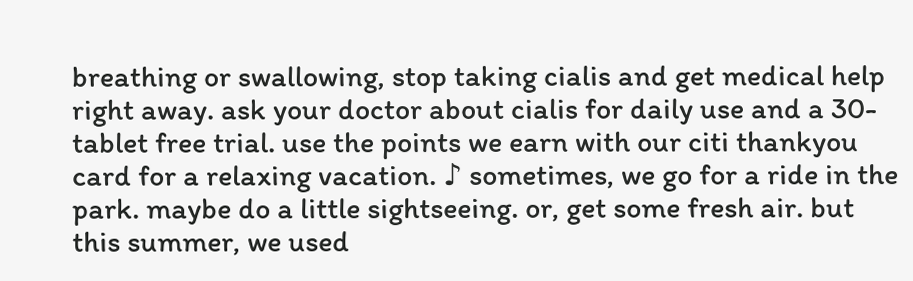breathing or swallowing, stop taking cialis and get medical help right away. ask your doctor about cialis for daily use and a 30-tablet free trial. use the points we earn with our citi thankyou card for a relaxing vacation. ♪ sometimes, we go for a ride in the park. maybe do a little sightseeing. or, get some fresh air. but this summer, we used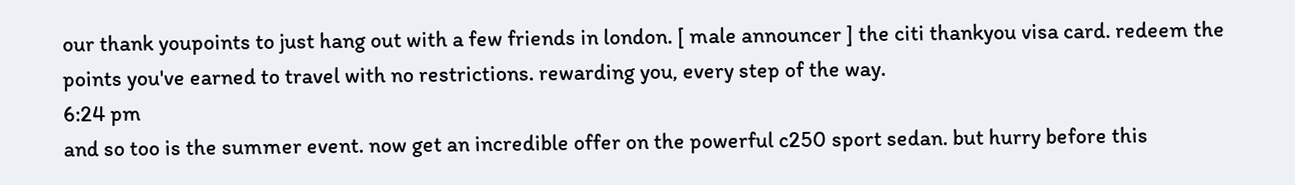our thank youpoints to just hang out with a few friends in london. [ male announcer ] the citi thankyou visa card. redeem the points you've earned to travel with no restrictions. rewarding you, every step of the way.
6:24 pm
and so too is the summer event. now get an incredible offer on the powerful c250 sport sedan. but hurry before this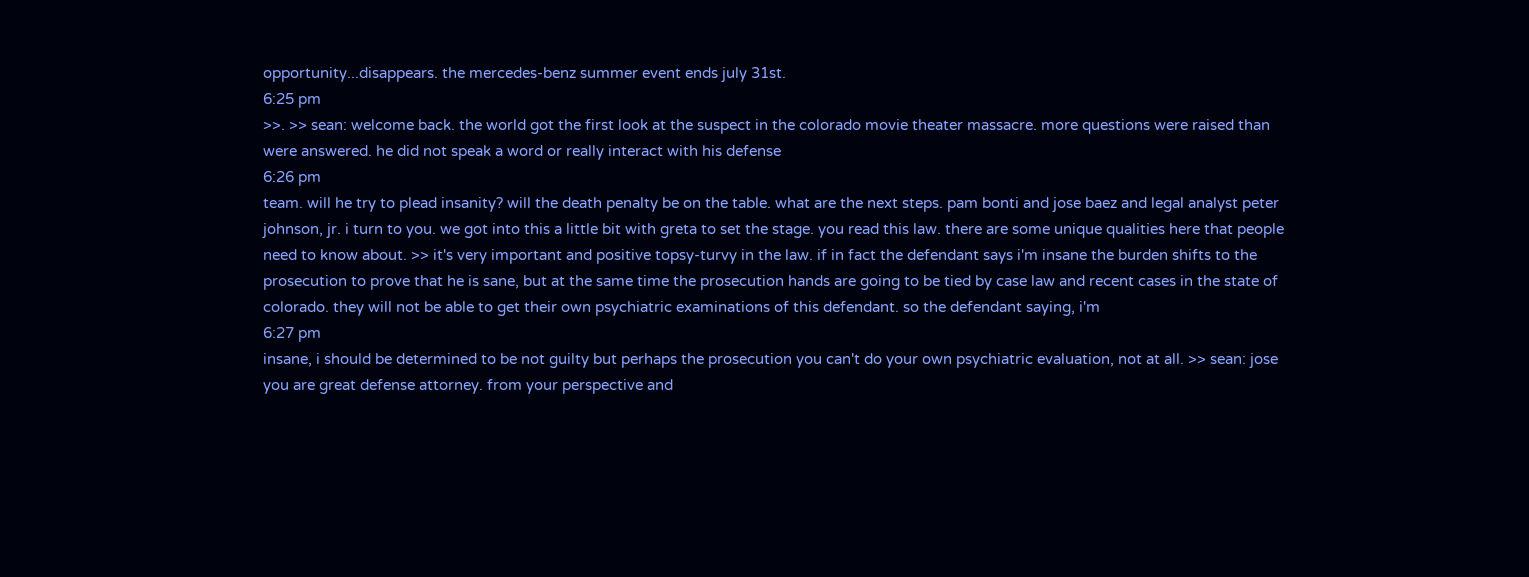opportunity...disappears. the mercedes-benz summer event ends july 31st.
6:25 pm
>>. >> sean: welcome back. the world got the first look at the suspect in the colorado movie theater massacre. more questions were raised than were answered. he did not speak a word or really interact with his defense
6:26 pm
team. will he try to plead insanity? will the death penalty be on the table. what are the next steps. pam bonti and jose baez and legal analyst peter johnson, jr. i turn to you. we got into this a little bit with greta to set the stage. you read this law. there are some unique qualities here that people need to know about. >> it's very important and positive topsy-turvy in the law. if in fact the defendant says i'm insane the burden shifts to the prosecution to prove that he is sane, but at the same time the prosecution hands are going to be tied by case law and recent cases in the state of colorado. they will not be able to get their own psychiatric examinations of this defendant. so the defendant saying, i'm
6:27 pm
insane, i should be determined to be not guilty but perhaps the prosecution you can't do your own psychiatric evaluation, not at all. >> sean: jose you are great defense attorney. from your perspective and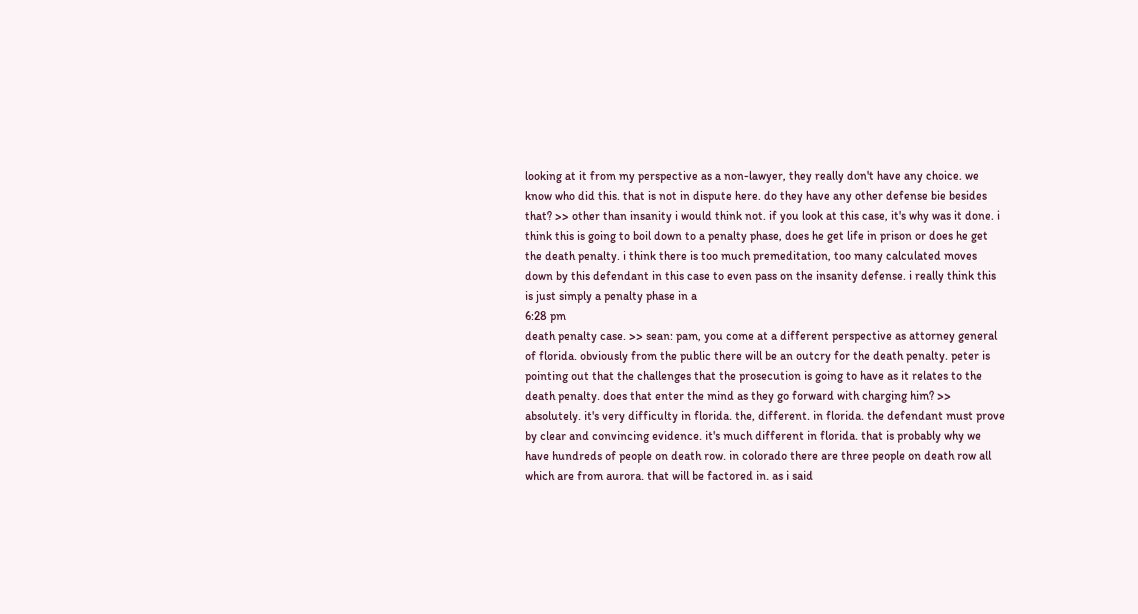looking at it from my perspective as a non-lawyer, they really don't have any choice. we know who did this. that is not in dispute here. do they have any other defense bie besides that? >> other than insanity i would think not. if you look at this case, it's why was it done. i think this is going to boil down to a penalty phase, does he get life in prison or does he get the death penalty. i think there is too much premeditation, too many calculated moves down by this defendant in this case to even pass on the insanity defense. i really think this is just simply a penalty phase in a
6:28 pm
death penalty case. >> sean: pam, you come at a different perspective as attorney general of florida. obviously from the public there will be an outcry for the death penalty. peter is pointing out that the challenges that the prosecution is going to have as it relates to the death penalty. does that enter the mind as they go forward with charging him? >> absolutely. it's very difficulty in florida. the, different. in florida. the defendant must prove by clear and convincing evidence. it's much different in florida. that is probably why we have hundreds of people on death row. in colorado there are three people on death row all which are from aurora. that will be factored in. as i said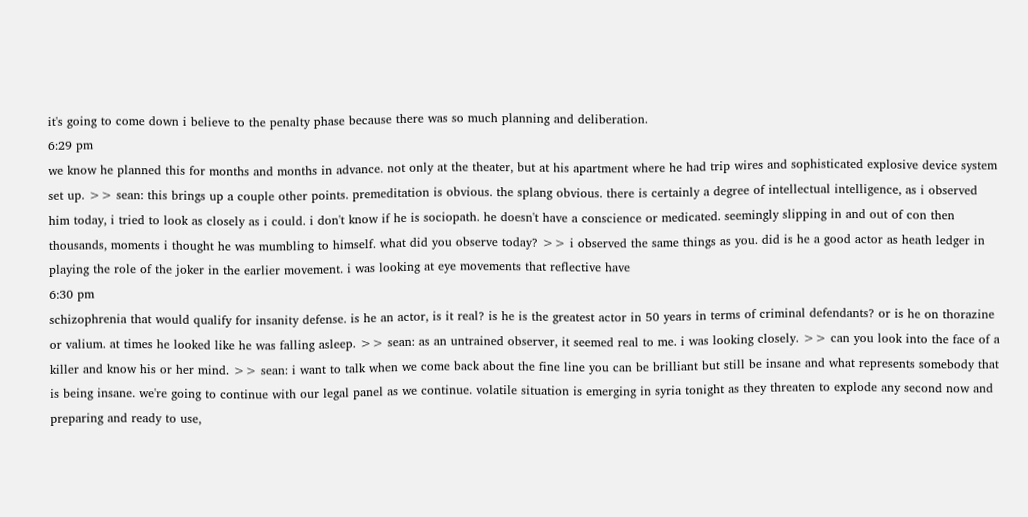it's going to come down i believe to the penalty phase because there was so much planning and deliberation.
6:29 pm
we know he planned this for months and months in advance. not only at the theater, but at his apartment where he had trip wires and sophisticated explosive device system set up. >> sean: this brings up a couple other points. premeditation is obvious. the splang obvious. there is certainly a degree of intellectual intelligence, as i observed him today, i tried to look as closely as i could. i don't know if he is sociopath. he doesn't have a conscience or medicated. seemingly slipping in and out of con then thousands, moments i thought he was mumbling to himself. what did you observe today? >> i observed the same things as you. did is he a good actor as heath ledger in playing the role of the joker in the earlier movement. i was looking at eye movements that reflective have
6:30 pm
schizophrenia that would qualify for insanity defense. is he an actor, is it real? is he is the greatest actor in 50 years in terms of criminal defendants? or is he on thorazine or valium. at times he looked like he was falling asleep. >> sean: as an untrained observer, it seemed real to me. i was looking closely. >> can you look into the face of a killer and know his or her mind. >> sean: i want to talk when we come back about the fine line you can be brilliant but still be insane and what represents somebody that is being insane. we're going to continue with our legal panel as we continue. volatile situation is emerging in syria tonight as they threaten to explode any second now and preparing and ready to use,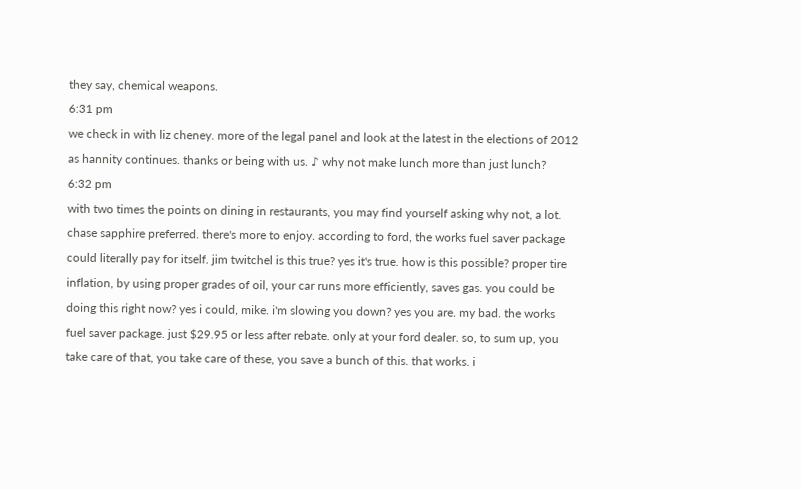they say, chemical weapons.
6:31 pm
we check in with liz cheney. more of the legal panel and look at the latest in the elections of 2012 as hannity continues. thanks or being with us. ♪ why not make lunch more than just lunch?
6:32 pm
with two times the points on dining in restaurants, you may find yourself asking why not, a lot. chase sapphire preferred. there's more to enjoy. according to ford, the works fuel saver package could literally pay for itself. jim twitchel is this true? yes it's true. how is this possible? proper tire inflation, by using proper grades of oil, your car runs more efficiently, saves gas. you could be doing this right now? yes i could, mike. i'm slowing you down? yes you are. my bad. the works fuel saver package. just $29.95 or less after rebate. only at your ford dealer. so, to sum up, you take care of that, you take care of these, you save a bunch of this. that works. i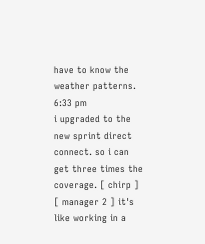have to know the weather patterns.
6:33 pm
i upgraded to the new sprint direct connect. so i can get three times the coverage. [ chirp ] [ manager 2 ] it's like working in a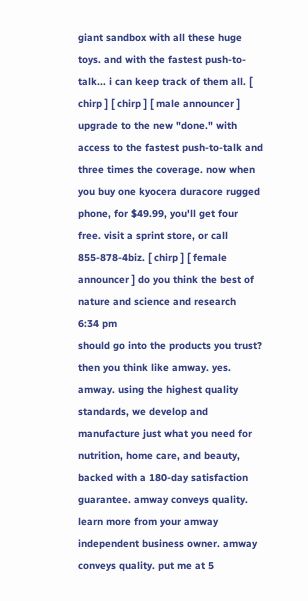giant sandbox with all these huge toys. and with the fastest push-to-talk... i can keep track of them all. [ chirp ] [ chirp ] [ male announcer ] upgrade to the new "done." with access to the fastest push-to-talk and three times the coverage. now when you buy one kyocera duracore rugged phone, for $49.99, you'll get four free. visit a sprint store, or call 855-878-4biz. [ chirp ] [ female announcer ] do you think the best of nature and science and research
6:34 pm
should go into the products you trust? then you think like amway. yes. amway. using the highest quality standards, we develop and manufacture just what you need for nutrition, home care, and beauty, backed with a 180-day satisfaction guarantee. amway conveys quality. learn more from your amway independent business owner. amway conveys quality. put me at 5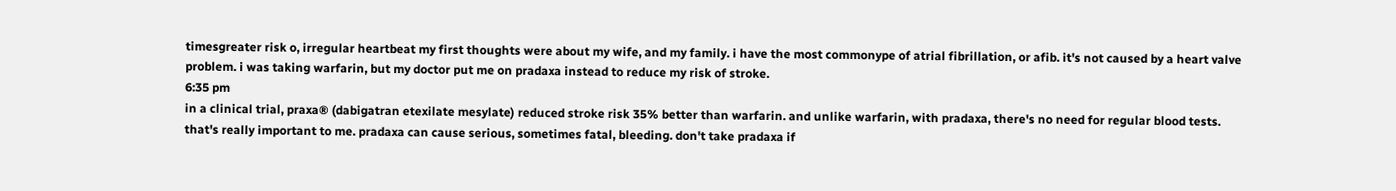timesgreater risk o, irregular heartbeat my first thoughts were about my wife, and my family. i have the most commonype of atrial fibrillation, or afib. it's not caused by a heart valve problem. i was taking warfarin, but my doctor put me on pradaxa instead to reduce my risk of stroke.
6:35 pm
in a clinical trial, praxa® (dabigatran etexilate mesylate) reduced stroke risk 35% better than warfarin. and unlike warfarin, with pradaxa, there's no need for regular blood tests. that's really important to me. pradaxa can cause serious, sometimes fatal, bleeding. don't take pradaxa if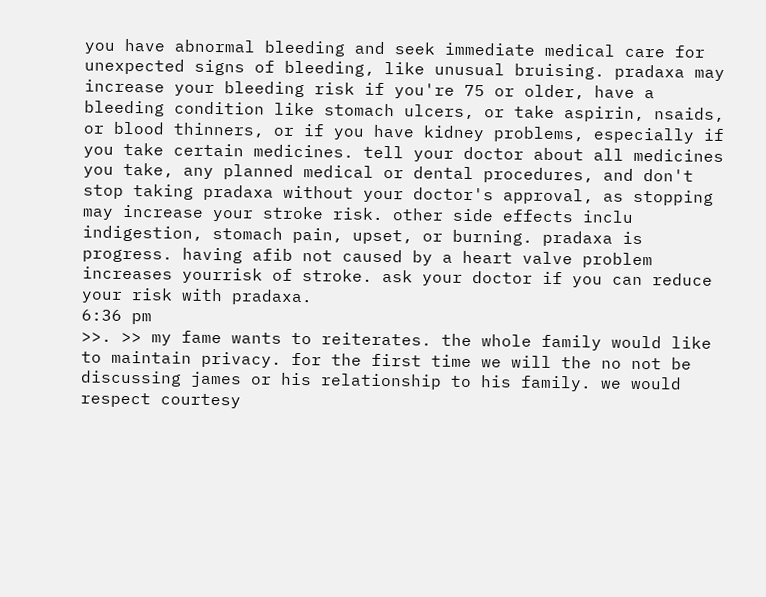you have abnormal bleeding and seek immediate medical care for unexpected signs of bleeding, like unusual bruising. pradaxa may increase your bleeding risk if you're 75 or older, have a bleeding condition like stomach ulcers, or take aspirin, nsaids, or blood thinners, or if you have kidney problems, especially if you take certain medicines. tell your doctor about all medicines you take, any planned medical or dental procedures, and don't stop taking pradaxa without your doctor's approval, as stopping may increase your stroke risk. other side effects inclu indigestion, stomach pain, upset, or burning. pradaxa is progress. having afib not caused by a heart valve problem increases yourrisk of stroke. ask your doctor if you can reduce your risk with pradaxa.
6:36 pm
>>. >> my fame wants to reiterates. the whole family would like to maintain privacy. for the first time we will the no not be discussing james or his relationship to his family. we would respect courtesy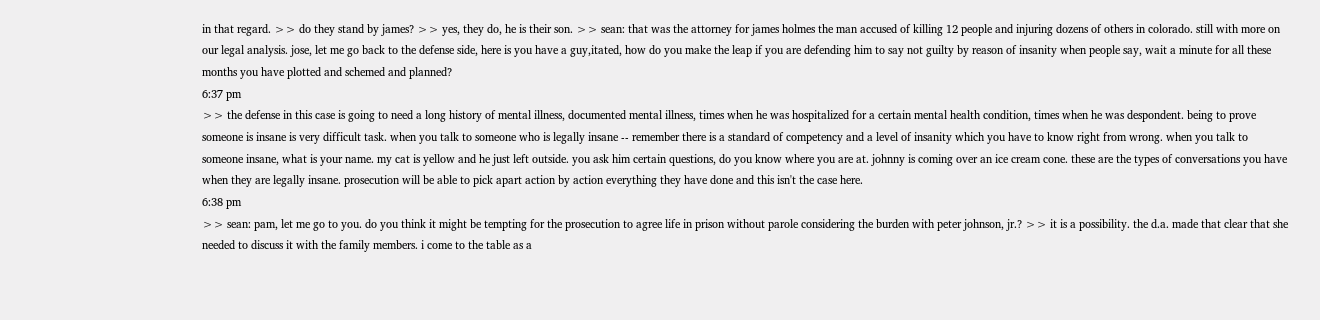in that regard. >> do they stand by james? >> yes, they do, he is their son. >> sean: that was the attorney for james holmes the man accused of killing 12 people and injuring dozens of others in colorado. still with more on our legal analysis. jose, let me go back to the defense side, here is you have a guy,itated, how do you make the leap if you are defending him to say not guilty by reason of insanity when people say, wait a minute for all these months you have plotted and schemed and planned?
6:37 pm
>> the defense in this case is going to need a long history of mental illness, documented mental illness, times when he was hospitalized for a certain mental health condition, times when he was despondent. being to prove someone is insane is very difficult task. when you talk to someone who is legally insane -- remember there is a standard of competency and a level of insanity which you have to know right from wrong. when you talk to someone insane, what is your name. my cat is yellow and he just left outside. you ask him certain questions, do you know where you are at. johnny is coming over an ice cream cone. these are the types of conversations you have when they are legally insane. prosecution will be able to pick apart action by action everything they have done and this isn't the case here.
6:38 pm
>> sean: pam, let me go to you. do you think it might be tempting for the prosecution to agree life in prison without parole considering the burden with peter johnson, jr.? >> it is a possibility. the d.a. made that clear that she needed to discuss it with the family members. i come to the table as a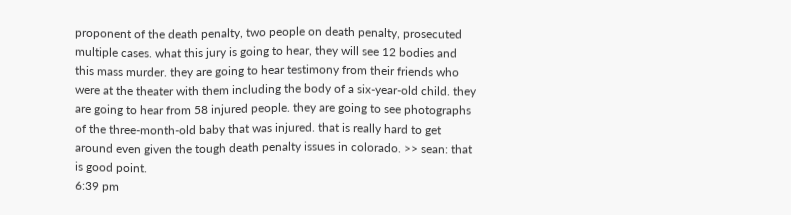proponent of the death penalty, two people on death penalty, prosecuted multiple cases. what this jury is going to hear, they will see 12 bodies and this mass murder. they are going to hear testimony from their friends who were at the theater with them including the body of a six-year-old child. they are going to hear from 58 injured people. they are going to see photographs of the three-month-old baby that was injured. that is really hard to get around even given the tough death penalty issues in colorado. >> sean: that is good point.
6:39 pm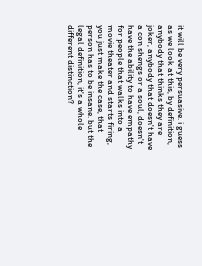it will be very persuasive. i guess as we look at this, by definition, anybody that thinks they are joker, anybody that doesn't have a con shengs or a soul, doesn't have the ability to have empathy for people that walks into a movie theater and starts firing, you just make the case, that person has to be insane. but the legal definition, it's a whole different distinction?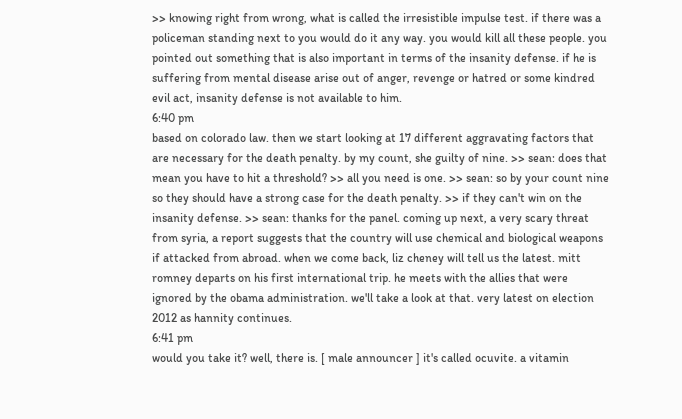>> knowing right from wrong, what is called the irresistible impulse test. if there was a policeman standing next to you would do it any way. you would kill all these people. you pointed out something that is also important in terms of the insanity defense. if he is suffering from mental disease arise out of anger, revenge or hatred or some kindred evil act, insanity defense is not available to him.
6:40 pm
based on colorado law. then we start looking at 17 different aggravating factors that are necessary for the death penalty. by my count, she guilty of nine. >> sean: does that mean you have to hit a threshold? >> all you need is one. >> sean: so by your count nine so they should have a strong case for the death penalty. >> if they can't win on the insanity defense. >> sean: thanks for the panel. coming up next, a very scary threat from syria, a report suggests that the country will use chemical and biological weapons if attacked from abroad. when we come back, liz cheney will tell us the latest. mitt romney departs on his first international trip. he meets with the allies that were ignored by the obama administration. we'll take a look at that. very latest on election 2012 as hannity continues.
6:41 pm
would you take it? well, there is. [ male announcer ] it's called ocuvite. a vitamin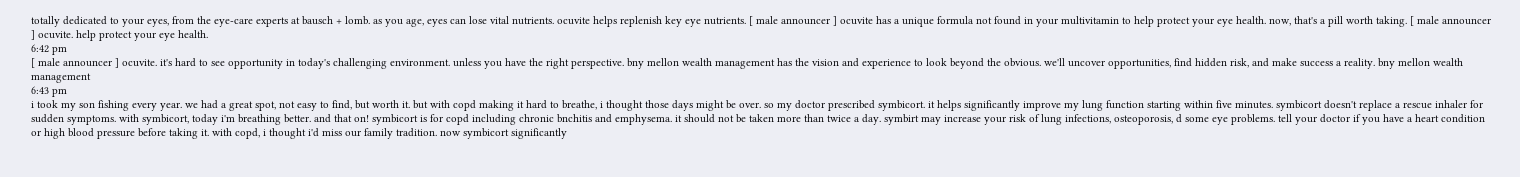totally dedicated to your eyes, from the eye-care experts at bausch + lomb. as you age, eyes can lose vital nutrients. ocuvite helps replenish key eye nutrients. [ male announcer ] ocuvite has a unique formula not found in your multivitamin to help protect your eye health. now, that's a pill worth taking. [ male announcer ] ocuvite. help protect your eye health.
6:42 pm
[ male announcer ] ocuvite. it's hard to see opportunity in today's challenging environment. unless you have the right perspective. bny mellon wealth management has the vision and experience to look beyond the obvious. we'll uncover opportunities, find hidden risk, and make success a reality. bny mellon wealth management
6:43 pm
i took my son fishing every year. we had a great spot, not easy to find, but worth it. but with copd making it hard to breathe, i thought those days might be over. so my doctor prescribed symbicort. it helps significantly improve my lung function starting within five minutes. symbicort doesn't replace a rescue inhaler for sudden symptoms. with symbicort, today i'm breathing better. and that on! symbicort is for copd including chronic bnchitis and emphysema. it should not be taken more than twice a day. symbirt may increase your risk of lung infections, osteoporosis, d some eye problems. tell your doctor if you have a heart condition or high blood pressure before taking it. with copd, i thought i'd miss our family tradition. now symbicort significantly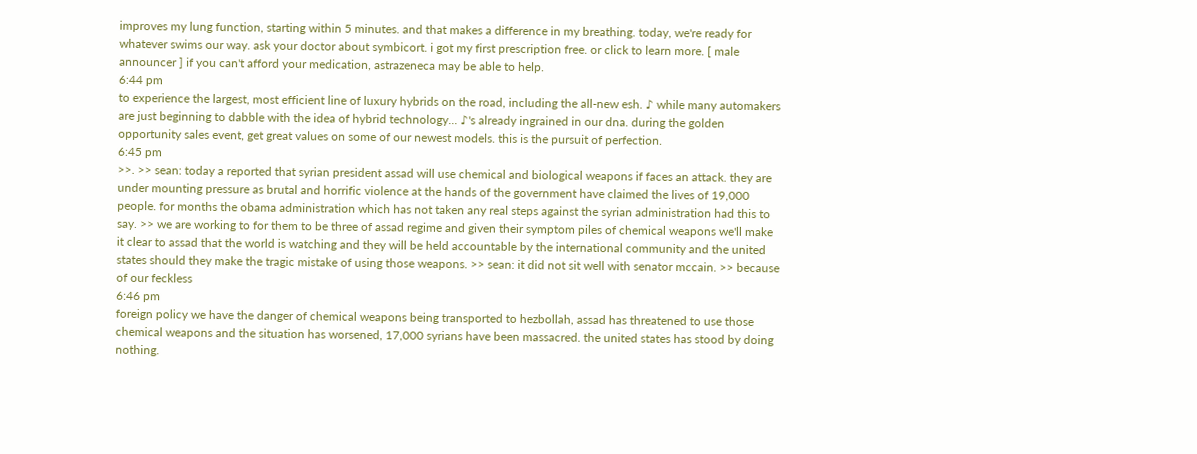improves my lung function, starting within 5 minutes. and that makes a difference in my breathing. today, we're ready for whatever swims our way. ask your doctor about symbicort. i got my first prescription free. or click to learn more. [ male announcer ] if you can't afford your medication, astrazeneca may be able to help.
6:44 pm
to experience the largest, most efficient line of luxury hybrids on the road, including the all-new esh. ♪ while many automakers are just beginning to dabble with the idea of hybrid technology... ♪'s already ingrained in our dna. during the golden opportunity sales event, get great values on some of our newest models. this is the pursuit of perfection.
6:45 pm
>>. >> sean: today a reported that syrian president assad will use chemical and biological weapons if faces an attack. they are under mounting pressure as brutal and horrific violence at the hands of the government have claimed the lives of 19,000 people. for months the obama administration which has not taken any real steps against the syrian administration had this to say. >> we are working to for them to be three of assad regime and given their symptom piles of chemical weapons we'll make it clear to assad that the world is watching and they will be held accountable by the international community and the united states should they make the tragic mistake of using those weapons. >> sean: it did not sit well with senator mccain. >> because of our feckless
6:46 pm
foreign policy we have the danger of chemical weapons being transported to hezbollah, assad has threatened to use those chemical weapons and the situation has worsened, 17,000 syrians have been massacred. the united states has stood by doing nothing.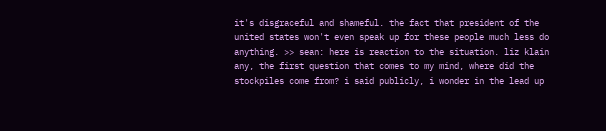it's disgraceful and shameful. the fact that president of the united states won't even speak up for these people much less do anything. >> sean: here is reaction to the situation. liz klain any, the first question that comes to my mind, where did the stockpiles come from? i said publicly, i wonder in the lead up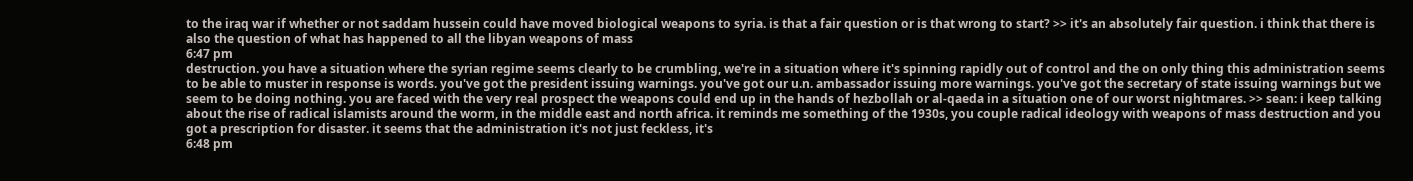to the iraq war if whether or not saddam hussein could have moved biological weapons to syria. is that a fair question or is that wrong to start? >> it's an absolutely fair question. i think that there is also the question of what has happened to all the libyan weapons of mass
6:47 pm
destruction. you have a situation where the syrian regime seems clearly to be crumbling, we're in a situation where it's spinning rapidly out of control and the on only thing this administration seems to be able to muster in response is words. you've got the president issuing warnings. you've got our u.n. ambassador issuing more warnings. you've got the secretary of state issuing warnings but we seem to be doing nothing. you are faced with the very real prospect the weapons could end up in the hands of hezbollah or al-qaeda in a situation one of our worst nightmares. >> sean: i keep talking about the rise of radical islamists around the worm, in the middle east and north africa. it reminds me something of the 1930s, you couple radical ideology with weapons of mass destruction and you got a prescription for disaster. it seems that the administration it's not just feckless, it's
6:48 pm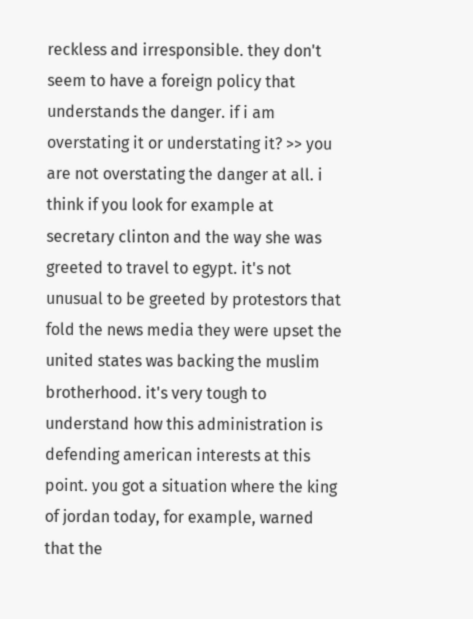reckless and irresponsible. they don't seem to have a foreign policy that understands the danger. if i am overstating it or understating it? >> you are not overstating the danger at all. i think if you look for example at secretary clinton and the way she was greeted to travel to egypt. it's not unusual to be greeted by protestors that fold the news media they were upset the united states was backing the muslim brotherhood. it's very tough to understand how this administration is defending american interests at this point. you got a situation where the king of jordan today, for example, warned that the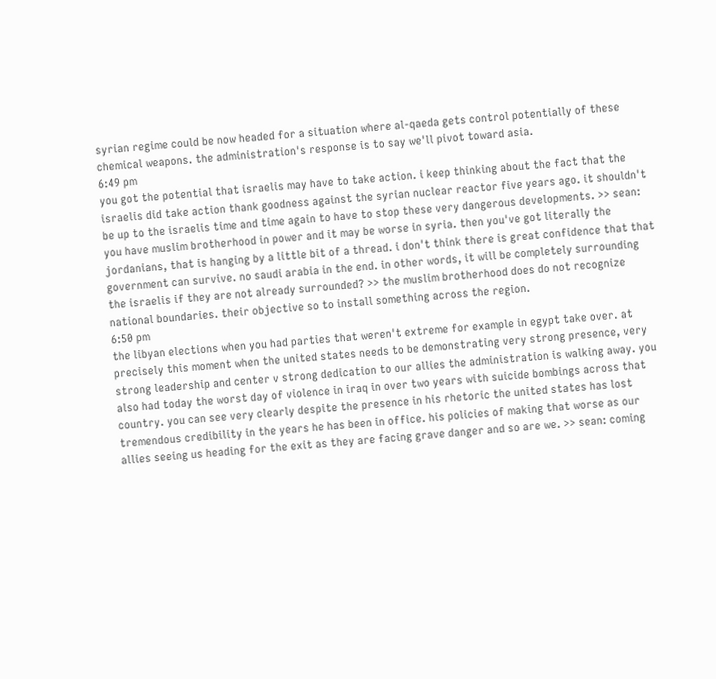syrian regime could be now headed for a situation where al-qaeda gets control potentially of these chemical weapons. the administration's response is to say we'll pivot toward asia.
6:49 pm
you got the potential that israelis may have to take action. i keep thinking about the fact that the israelis did take action thank goodness against the syrian nuclear reactor five years ago. it shouldn't be up to the israelis time and time again to have to stop these very dangerous developments. >> sean: you have muslim brotherhood in power and it may be worse in syria. then you've got literally the jordanians, that is hanging by a little bit of a thread. i don't think there is great confidence that that government can survive. no saudi arabia in the end. in other words, it will be completely surrounding the israelis if they are not already surrounded? >> the muslim brotherhood does do not recognize national boundaries. their objective so to install something across the region.
6:50 pm
the libyan elections when you had parties that weren't extreme for example in egypt take over. at precisely this moment when the united states needs to be demonstrating very strong presence, very strong leadership and center v strong dedication to our allies the administration is walking away. you also had today the worst day of violence in iraq in over two years with suicide bombings across that country. you can see very clearly despite the presence in his rhetoric the united states has lost tremendous credibility in the years he has been in office. his policies of making that worse as our allies seeing us heading for the exit as they are facing grave danger and so are we. >> sean: coming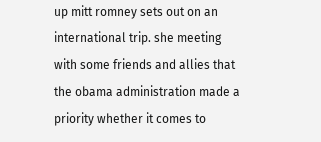up mitt romney sets out on an international trip. she meeting with some friends and allies that the obama administration made a priority whether it comes to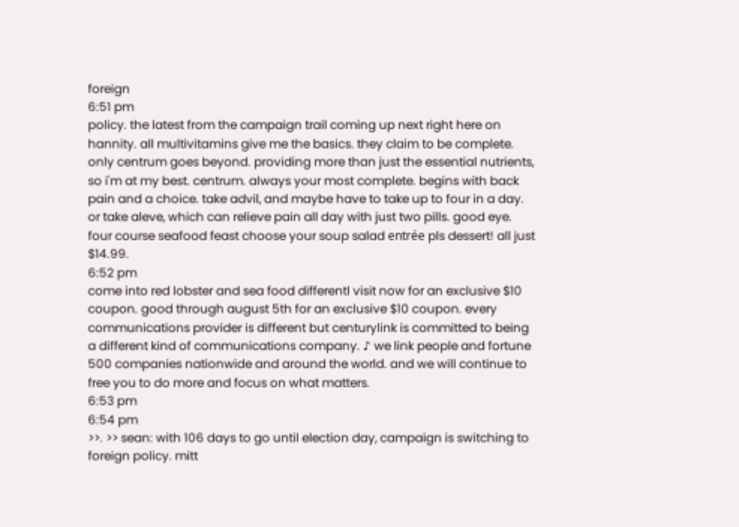foreign
6:51 pm
policy. the latest from the campaign trail coming up next right here on hannity. all multivitamins give me the basics. they claim to be complete. only centrum goes beyond. providing more than just the essential nutrients, so i'm at my best. centrum. always your most complete. begins with back pain and a choice. take advil, and maybe have to take up to four in a day. or take aleve, which can relieve pain all day with just two pills. good eye. four course seafood feast choose your soup salad entrée pls dessert! all just $14.99.
6:52 pm
come into red lobster and sea food differentl visit now for an exclusive $10 coupon. good through august 5th for an exclusive $10 coupon. every communications provider is different but centurylink is committed to being a different kind of communications company. ♪ we link people and fortune 500 companies nationwide and around the world. and we will continue to free you to do more and focus on what matters.
6:53 pm
6:54 pm
>>. >> sean: with 106 days to go until election day, campaign is switching to foreign policy. mitt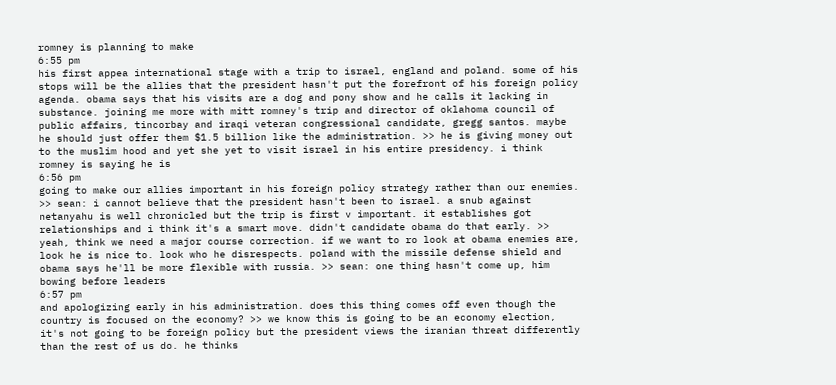romney is planning to make
6:55 pm
his first appea international stage with a trip to israel, england and poland. some of his stops will be the allies that the president hasn't put the forefront of his foreign policy agenda. obama says that his visits are a dog and pony show and he calls it lacking in substance. joining me more with mitt romney's trip and director of oklahoma council of public affairs, tincorbay and iraqi veteran congressional candidate, gregg santos. maybe he should just offer them $1.5 billion like the administration. >> he is giving money out to the muslim hood and yet she yet to visit israel in his entire presidency. i think romney is saying he is
6:56 pm
going to make our allies important in his foreign policy strategy rather than our enemies. >> sean: i cannot believe that the president hasn't been to israel. a snub against netanyahu is well chronicled but the trip is first v important. it establishes got relationships and i think it's a smart move. didn't candidate obama do that early. >> yeah, think we need a major course correction. if we want to ro look at obama enemies are, look he is nice to. look who he disrespects. poland with the missile defense shield and obama says he'll be more flexible with russia. >> sean: one thing hasn't come up, him bowing before leaders
6:57 pm
and apologizing early in his administration. does this thing comes off even though the country is focused on the economy? >> we know this is going to be an economy election, it's not going to be foreign policy but the president views the iranian threat differently than the rest of us do. he thinks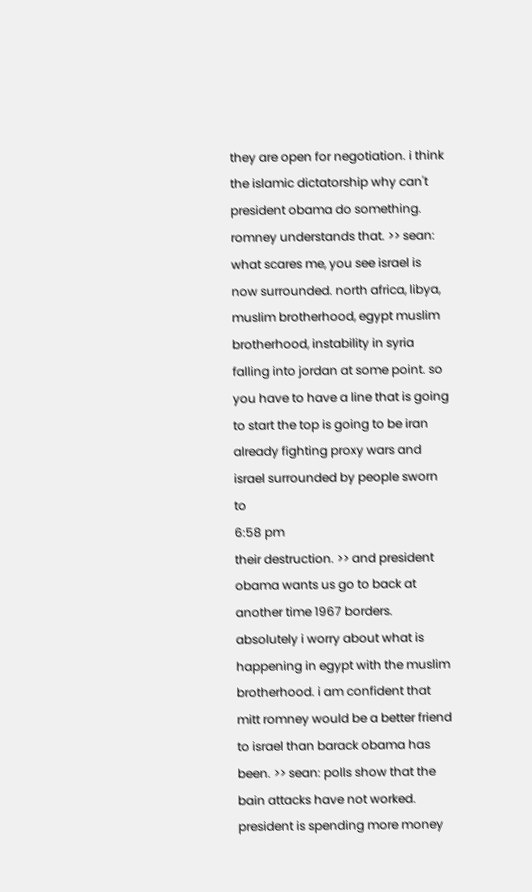they are open for negotiation. i think the islamic dictatorship why can't president obama do something. romney understands that. >> sean: what scares me, you see israel is now surrounded. north africa, libya, muslim brotherhood, egypt muslim brotherhood, instability in syria falling into jordan at some point. so you have to have a line that is going to start the top is going to be iran already fighting proxy wars and israel surrounded by people sworn to
6:58 pm
their destruction. >> and president obama wants us go to back at another time 1967 borders. absolutely i worry about what is happening in egypt with the muslim brotherhood. i am confident that mitt romney would be a better friend to israel than barack obama has been. >> sean: polls show that the bain attacks have not worked. president is spending more money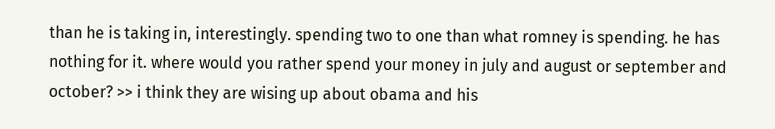than he is taking in, interestingly. spending two to one than what romney is spending. he has nothing for it. where would you rather spend your money in july and august or september and october? >> i think they are wising up about obama and his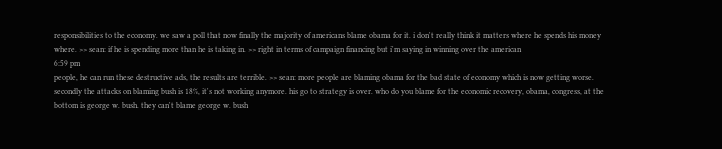responsibilities to the economy. we saw a poll that now finally the majority of americans blame obama for it. i don't really think it matters where he spends his money where. >> sean: if he is spending more than he is taking in. >> right in terms of campaign financing but i'm saying in winning over the american
6:59 pm
people, he can run these destructive ads, the results are terrible. >> sean: more people are blaming obama for the bad state of economy which is now getting worse. secondly the attacks on blaming bush is 18%, it's not working anymore. his go to strategy is over. who do you blame for the economic recovery, obama, congress, at the bottom is george w. bush. they can't blame george w. bush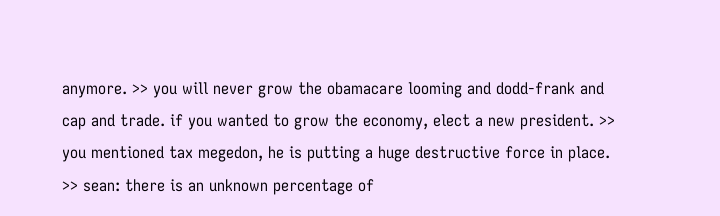anymore. >> you will never grow the obamacare looming and dodd-frank and cap and trade. if you wanted to grow the economy, elect a new president. >> you mentioned tax megedon, he is putting a huge destructive force in place. >> sean: there is an unknown percentage of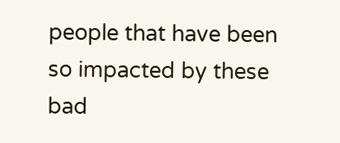people that have been so impacted by these bad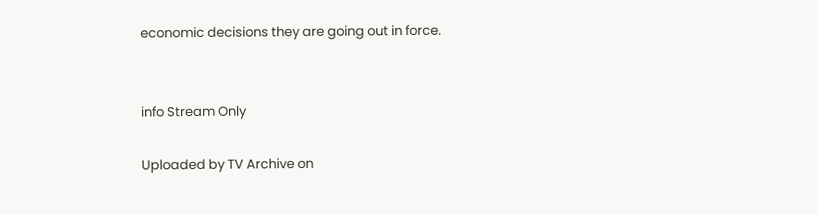economic decisions they are going out in force.


info Stream Only

Uploaded by TV Archive on